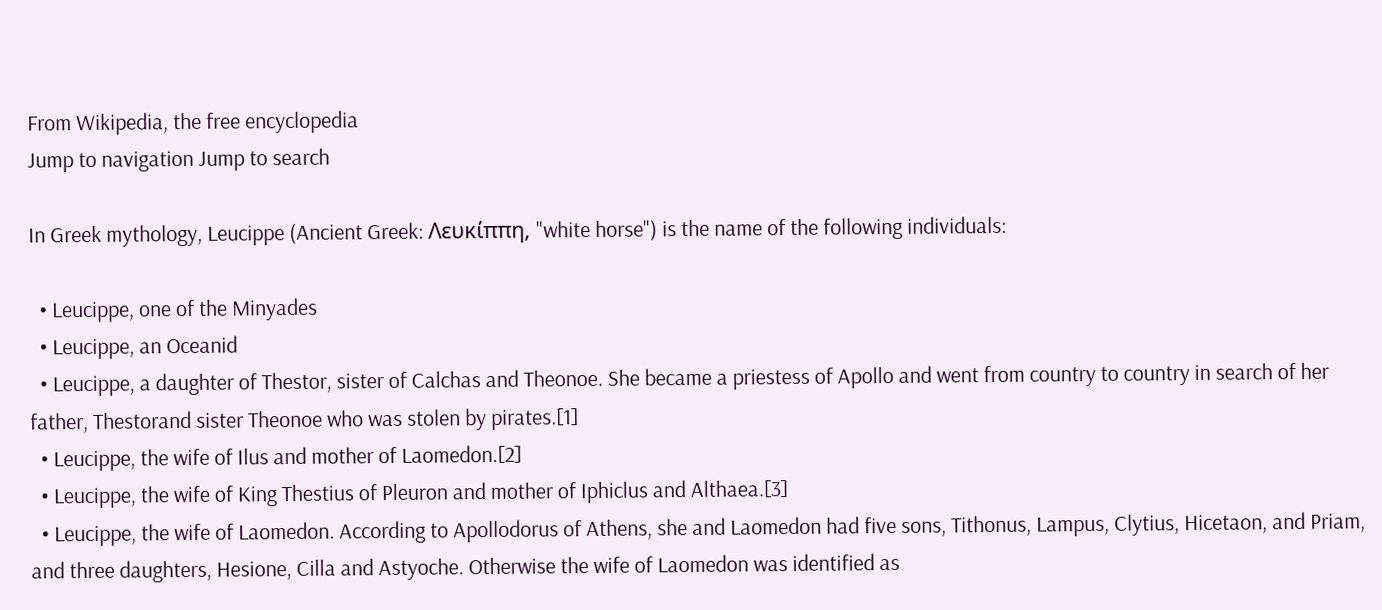From Wikipedia, the free encyclopedia
Jump to navigation Jump to search

In Greek mythology, Leucippe (Ancient Greek: Λευκίππη, "white horse") is the name of the following individuals:

  • Leucippe, one of the Minyades
  • Leucippe, an Oceanid
  • Leucippe, a daughter of Thestor, sister of Calchas and Theonoe. She became a priestess of Apollo and went from country to country in search of her father, Thestorand sister Theonoe who was stolen by pirates.[1]
  • Leucippe, the wife of Ilus and mother of Laomedon.[2]
  • Leucippe, the wife of King Thestius of Pleuron and mother of Iphiclus and Althaea.[3]
  • Leucippe, the wife of Laomedon. According to Apollodorus of Athens, she and Laomedon had five sons, Tithonus, Lampus, Clytius, Hicetaon, and Priam, and three daughters, Hesione, Cilla and Astyoche. Otherwise the wife of Laomedon was identified as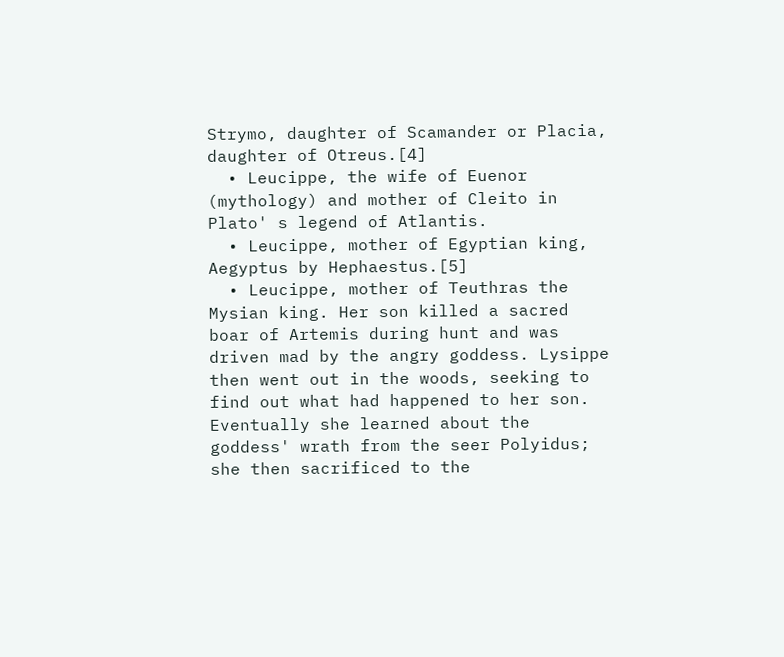Strymo, daughter of Scamander or Placia, daughter of Otreus.[4]
  • Leucippe, the wife of Euenor (mythology) and mother of Cleito in Plato' s legend of Atlantis.
  • Leucippe, mother of Egyptian king, Aegyptus by Hephaestus.[5]
  • Leucippe, mother of Teuthras the Mysian king. Her son killed a sacred boar of Artemis during hunt and was driven mad by the angry goddess. Lysippe then went out in the woods, seeking to find out what had happened to her son. Eventually she learned about the goddess' wrath from the seer Polyidus; she then sacrificed to the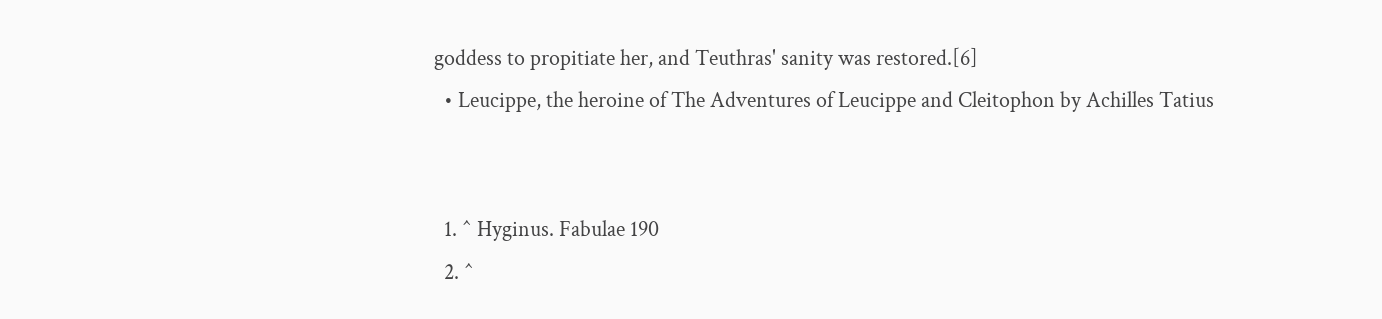goddess to propitiate her, and Teuthras' sanity was restored.[6]
  • Leucippe, the heroine of The Adventures of Leucippe and Cleitophon by Achilles Tatius


  1. ^ Hyginus. Fabulae 190
  2. ^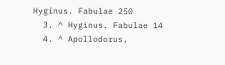Hyginus. Fabulae 250
  3. ^ Hyginus. Fabulae 14
  4. ^ Apollodorus,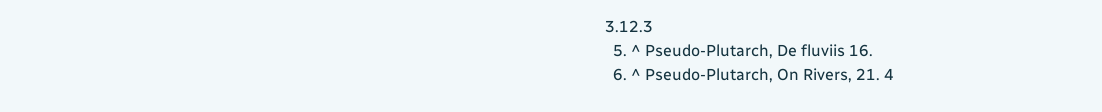3.12.3
  5. ^ Pseudo-Plutarch, De fluviis 16.
  6. ^ Pseudo-Plutarch, On Rivers, 21. 4